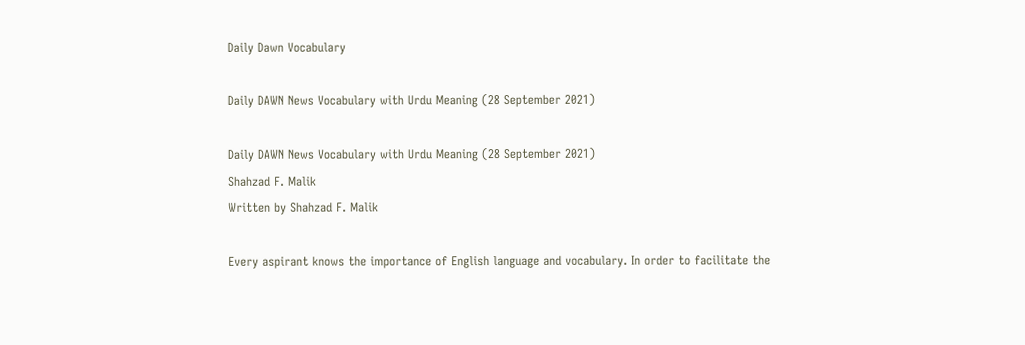Daily Dawn Vocabulary

Daily DAWN News Vocabulary with Urdu Meaning (28 September 2021)

Daily DAWN News Vocabulary with Urdu Meaning (28 September 2021)
Shahzad F. Malik
Written by Shahzad F. Malik

Every aspirant knows the importance of English language and vocabulary. In order to facilitate the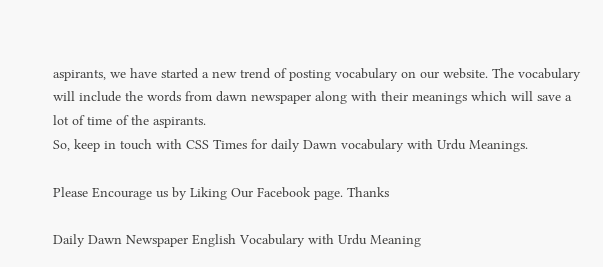aspirants, we have started a new trend of posting vocabulary on our website. The vocabulary will include the words from dawn newspaper along with their meanings which will save a lot of time of the aspirants.
So, keep in touch with CSS Times for daily Dawn vocabulary with Urdu Meanings.

Please Encourage us by Liking Our Facebook page. Thanks

Daily Dawn Newspaper English Vocabulary with Urdu Meaning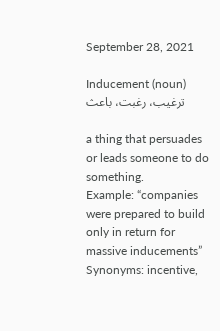September 28, 2021

Inducement (noun) ترغیب، رغبت، باعث

a thing that persuades or leads someone to do something.
Example: “companies were prepared to build only in return for massive inducements”
Synonyms: incentive,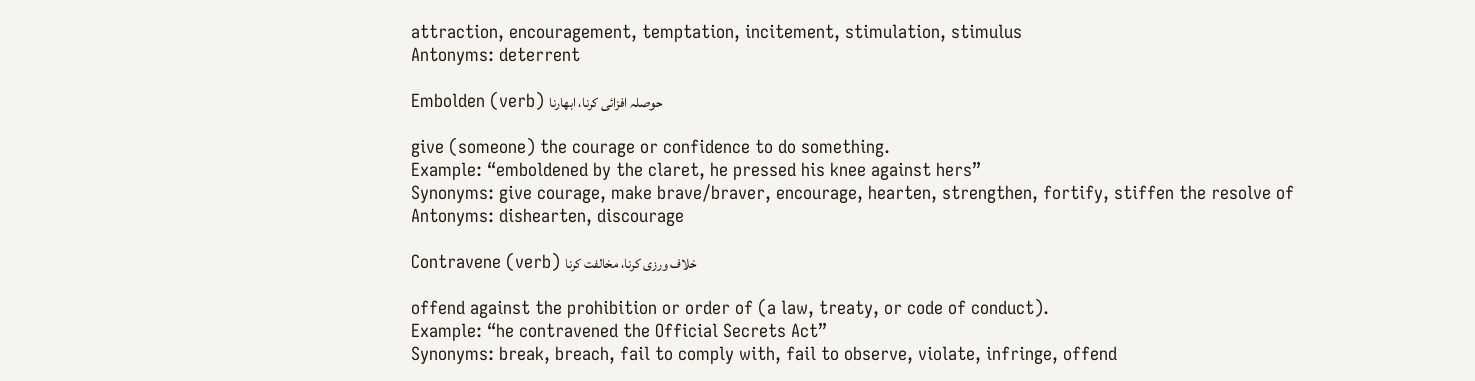attraction, encouragement, temptation, incitement, stimulation, stimulus
Antonyms: deterrent

Embolden (verb) حوصلہ افزائی کرنا، ابھارنا

give (someone) the courage or confidence to do something.
Example: “emboldened by the claret, he pressed his knee against hers”
Synonyms: give courage, make brave/braver, encourage, hearten, strengthen, fortify, stiffen the resolve of
Antonyms: dishearten, discourage

Contravene (verb) خلاف ورزی کرنا، مخالفت کرنا

offend against the prohibition or order of (a law, treaty, or code of conduct).
Example: “he contravened the Official Secrets Act”
Synonyms: break, breach, fail to comply with, fail to observe, violate, infringe, offend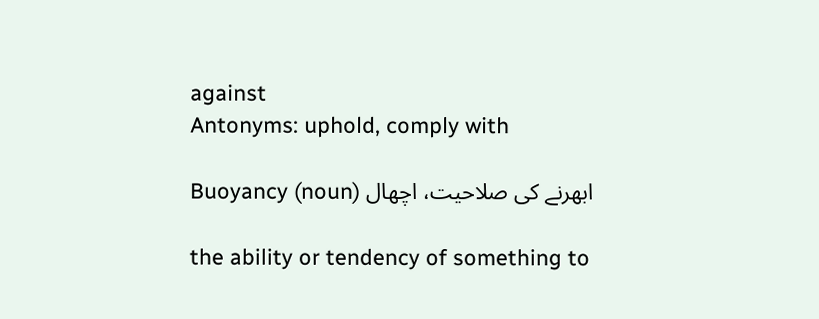against
Antonyms: uphold, comply with

Buoyancy (noun) ابھرنے کی صلاحیت، اچھال

the ability or tendency of something to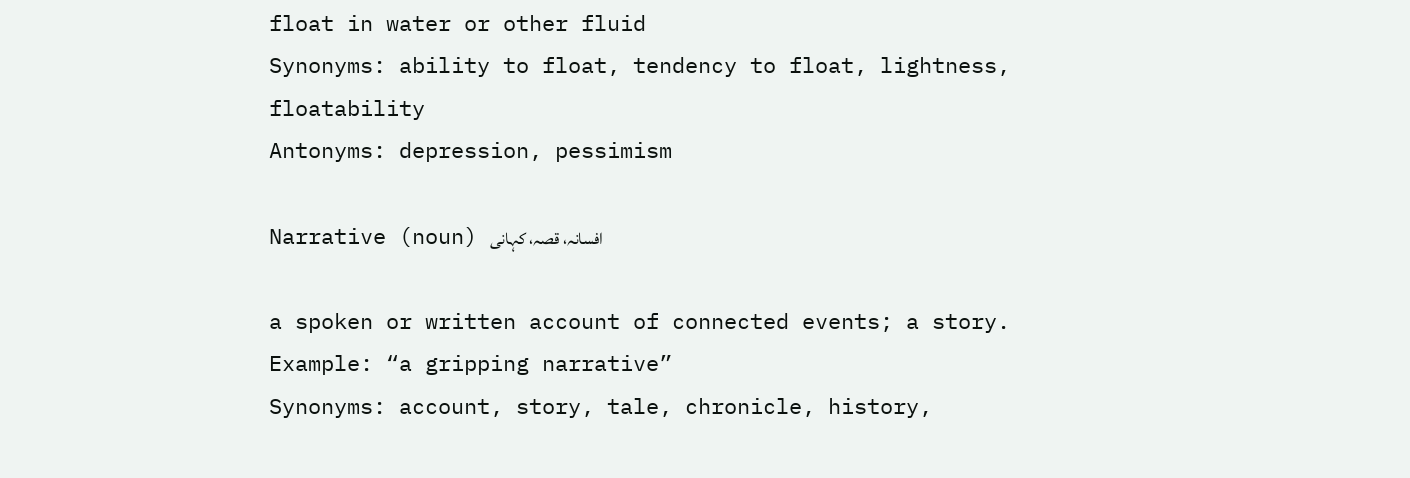float in water or other fluid
Synonyms: ability to float, tendency to float, lightness, floatability
Antonyms: depression, pessimism

Narrative (noun) افسانہ، قصہ، کہانی

a spoken or written account of connected events; a story.
Example: “a gripping narrative”
Synonyms: account, story, tale, chronicle, history,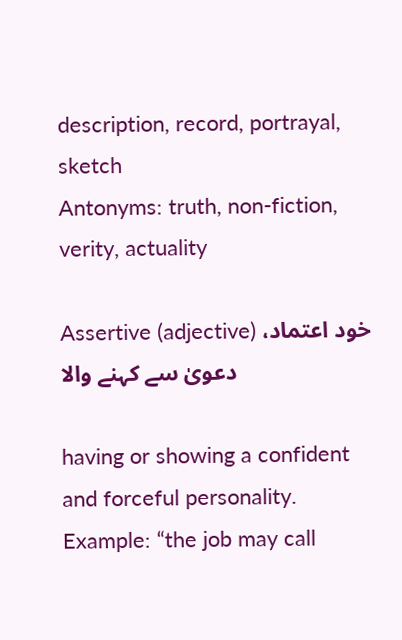description, record, portrayal, sketch
Antonyms: truth, non-fiction, verity, actuality

Assertive (adjective) خود اعتماد، دعویٰ سے کہنے والا

having or showing a confident and forceful personality.
Example: “the job may call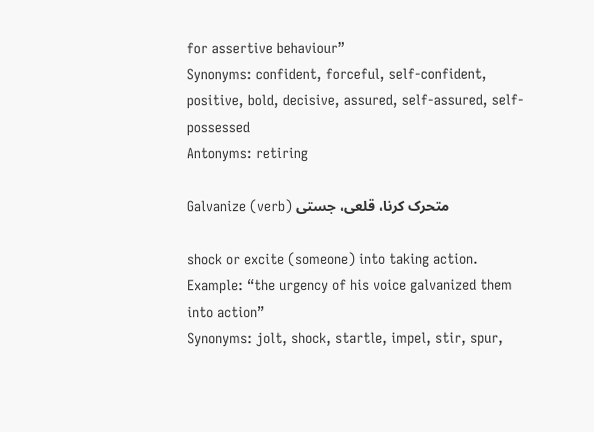for assertive behaviour”
Synonyms: confident, forceful, self-confident, positive, bold, decisive, assured, self-assured, self-possessed
Antonyms: retiring

Galvanize (verb) متحرک کرنا، قلعی، جستی

shock or excite (someone) into taking action.
Example: “the urgency of his voice galvanized them into action”
Synonyms: jolt, shock, startle, impel, stir, spur,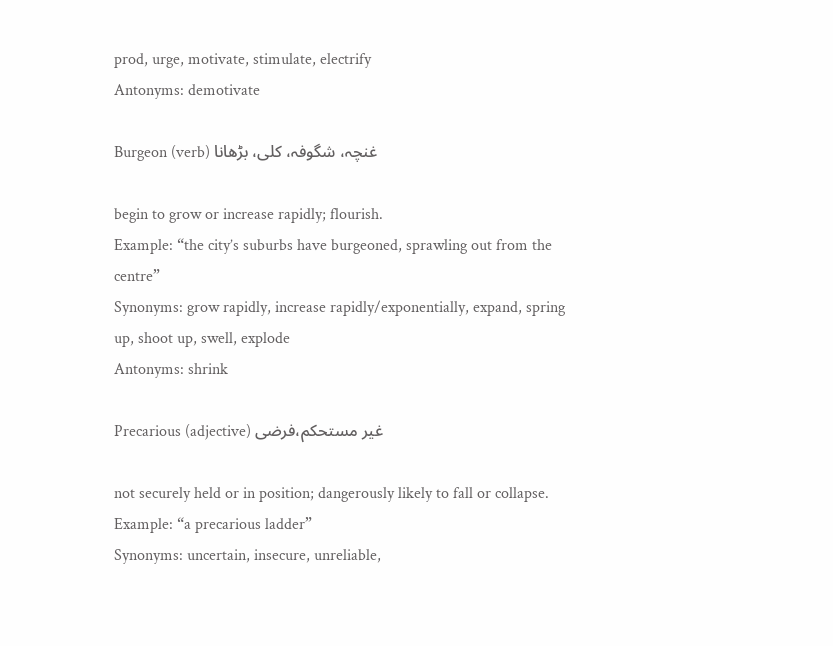prod, urge, motivate, stimulate, electrify
Antonyms: demotivate

Burgeon (verb) غنچہ، شگوفہ، کلی، بڑھانا

begin to grow or increase rapidly; flourish.
Example: “the city’s suburbs have burgeoned, sprawling out from the centre”
Synonyms: grow rapidly, increase rapidly/exponentially, expand, spring up, shoot up, swell, explode
Antonyms: shrink

Precarious (adjective) غیر مستحکم،فرضی

not securely held or in position; dangerously likely to fall or collapse.
Example: “a precarious ladder”
Synonyms: uncertain, insecure, unreliable,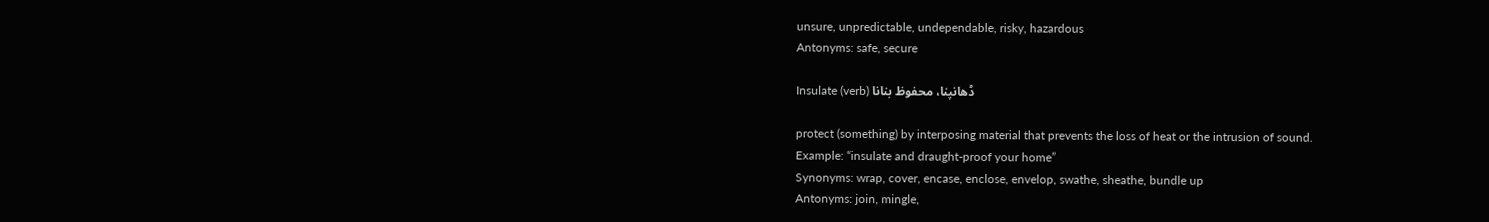unsure, unpredictable, undependable, risky, hazardous
Antonyms: safe, secure

Insulate (verb) ڈھانپنا، محفوظ بنانا

protect (something) by interposing material that prevents the loss of heat or the intrusion of sound.
Example: “insulate and draught-proof your home”
Synonyms: wrap, cover, encase, enclose, envelop, swathe, sheathe, bundle up
Antonyms: join, mingle,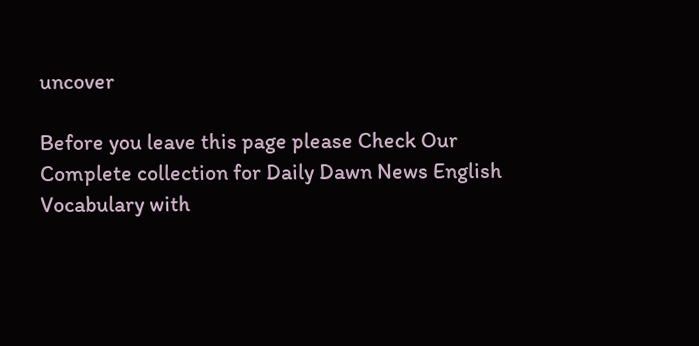uncover

Before you leave this page please Check Our Complete collection for Daily Dawn News English Vocabulary with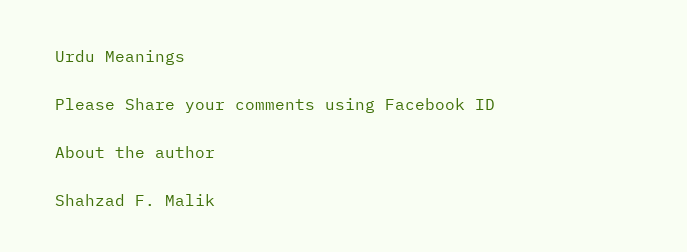Urdu Meanings

Please Share your comments using Facebook ID

About the author

Shahzad F. Malik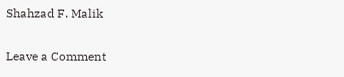Shahzad F. Malik

Leave a Comment